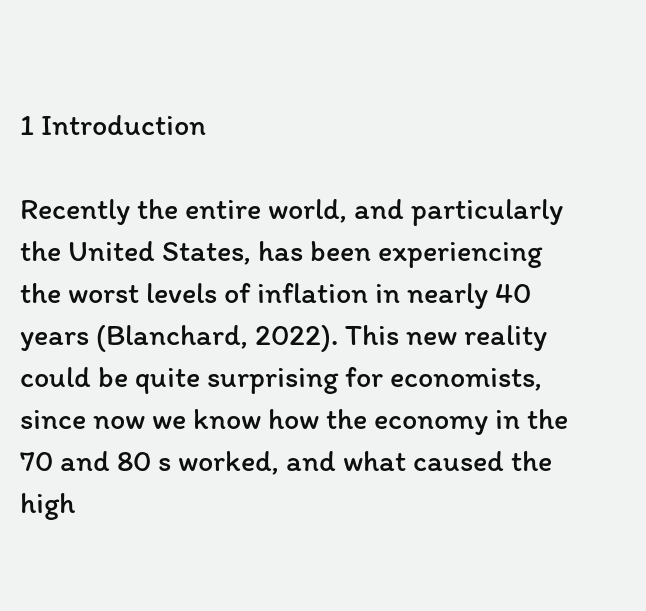1 Introduction

Recently the entire world, and particularly the United States, has been experiencing the worst levels of inflation in nearly 40 years (Blanchard, 2022). This new reality could be quite surprising for economists, since now we know how the economy in the 70 and 80 s worked, and what caused the high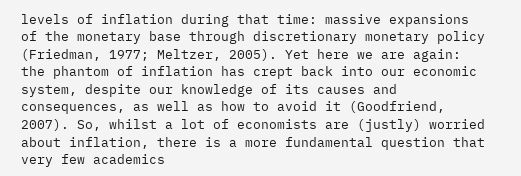levels of inflation during that time: massive expansions of the monetary base through discretionary monetary policy (Friedman, 1977; Meltzer, 2005). Yet here we are again: the phantom of inflation has crept back into our economic system, despite our knowledge of its causes and consequences, as well as how to avoid it (Goodfriend, 2007). So, whilst a lot of economists are (justly) worried about inflation, there is a more fundamental question that very few academics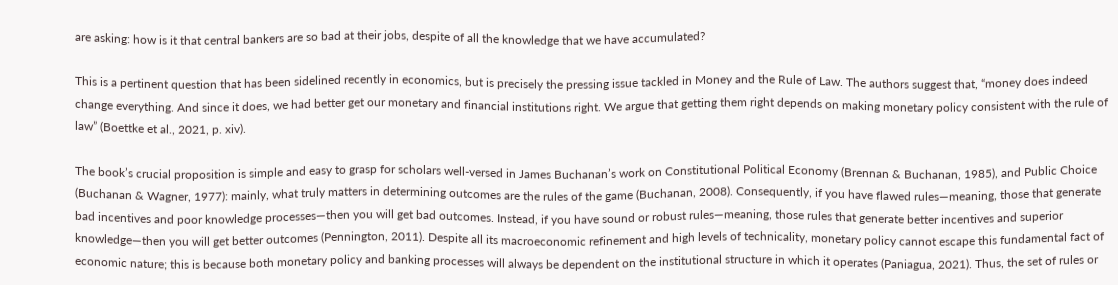are asking: how is it that central bankers are so bad at their jobs, despite of all the knowledge that we have accumulated?

This is a pertinent question that has been sidelined recently in economics, but is precisely the pressing issue tackled in Money and the Rule of Law. The authors suggest that, “money does indeed change everything. And since it does, we had better get our monetary and financial institutions right. We argue that getting them right depends on making monetary policy consistent with the rule of law” (Boettke et al., 2021, p. xiv).

The book’s crucial proposition is simple and easy to grasp for scholars well-versed in James Buchanan’s work on Constitutional Political Economy (Brennan & Buchanan, 1985), and Public Choice (Buchanan & Wagner, 1977): mainly, what truly matters in determining outcomes are the rules of the game (Buchanan, 2008). Consequently, if you have flawed rules—meaning, those that generate bad incentives and poor knowledge processes—then you will get bad outcomes. Instead, if you have sound or robust rules—meaning, those rules that generate better incentives and superior knowledge—then you will get better outcomes (Pennington, 2011). Despite all its macroeconomic refinement and high levels of technicality, monetary policy cannot escape this fundamental fact of economic nature; this is because both monetary policy and banking processes will always be dependent on the institutional structure in which it operates (Paniagua, 2021). Thus, the set of rules or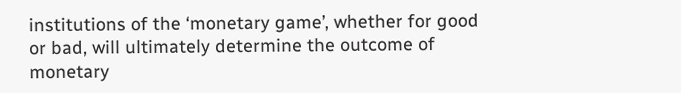institutions of the ‘monetary game’, whether for good or bad, will ultimately determine the outcome of monetary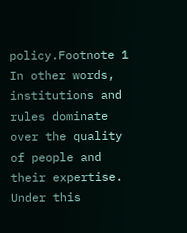policy.Footnote 1 In other words, institutions and rules dominate over the quality of people and their expertise. Under this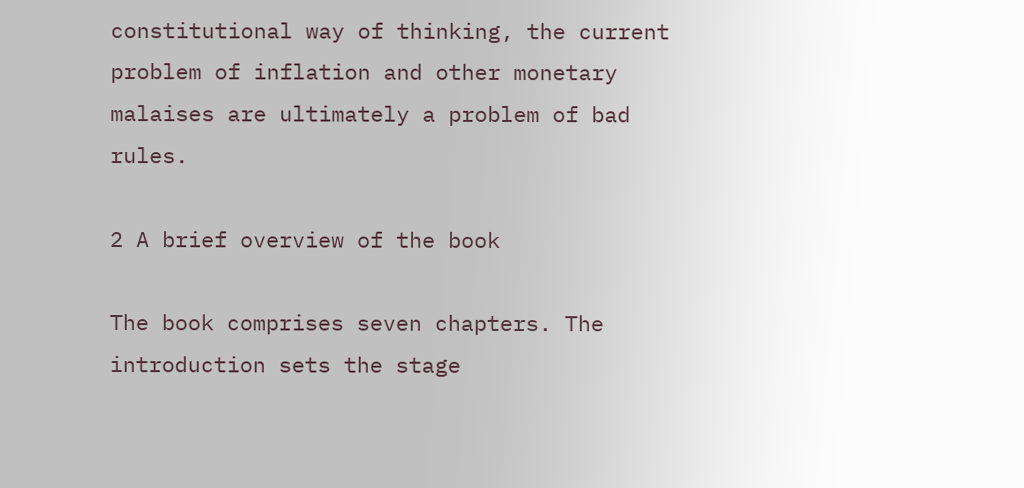constitutional way of thinking, the current problem of inflation and other monetary malaises are ultimately a problem of bad rules.

2 A brief overview of the book

The book comprises seven chapters. The introduction sets the stage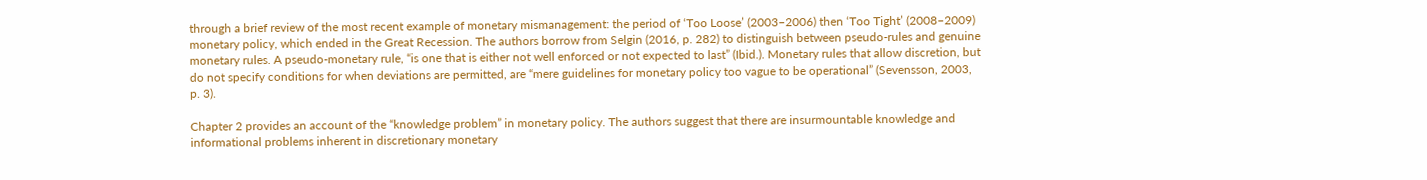through a brief review of the most recent example of monetary mismanagement: the period of ‘Too Loose’ (2003–2006) then ‘Too Tight’ (2008–2009) monetary policy, which ended in the Great Recession. The authors borrow from Selgin (2016, p. 282) to distinguish between pseudo-rules and genuine monetary rules. A pseudo-monetary rule, “is one that is either not well enforced or not expected to last” (Ibid.). Monetary rules that allow discretion, but do not specify conditions for when deviations are permitted, are “mere guidelines for monetary policy too vague to be operational” (Sevensson, 2003, p. 3).

Chapter 2 provides an account of the “knowledge problem” in monetary policy. The authors suggest that there are insurmountable knowledge and informational problems inherent in discretionary monetary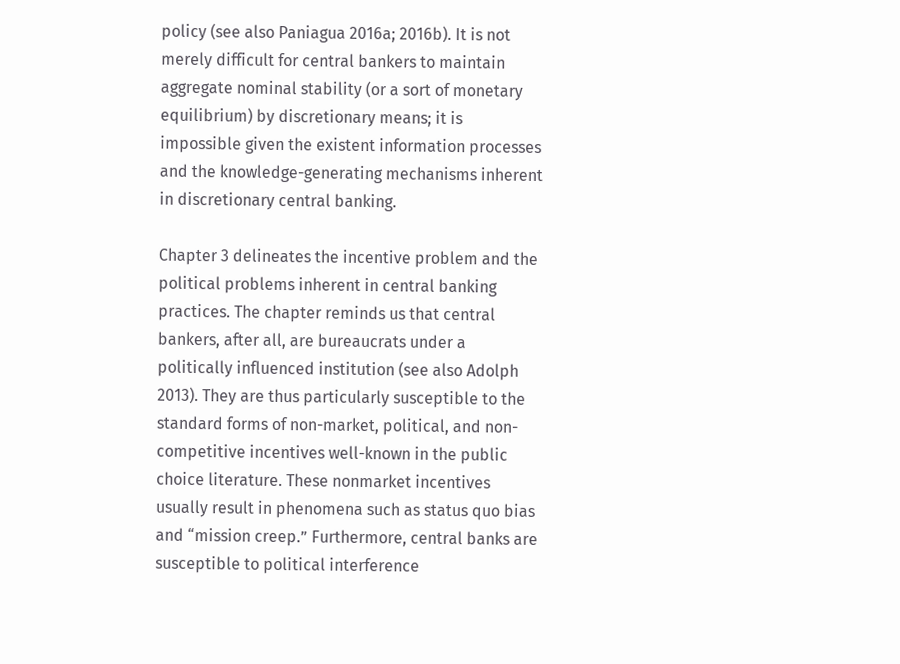policy (see also Paniagua 2016a; 2016b). It is not merely difficult for central bankers to maintain aggregate nominal stability (or a sort of monetary equilibrium) by discretionary means; it is impossible given the existent information processes and the knowledge-generating mechanisms inherent in discretionary central banking.

Chapter 3 delineates the incentive problem and the political problems inherent in central banking practices. The chapter reminds us that central bankers, after all, are bureaucrats under a politically influenced institution (see also Adolph 2013). They are thus particularly susceptible to the standard forms of non-market, political, and non-competitive incentives well-known in the public choice literature. These nonmarket incentives usually result in phenomena such as status quo bias and “mission creep.” Furthermore, central banks are susceptible to political interference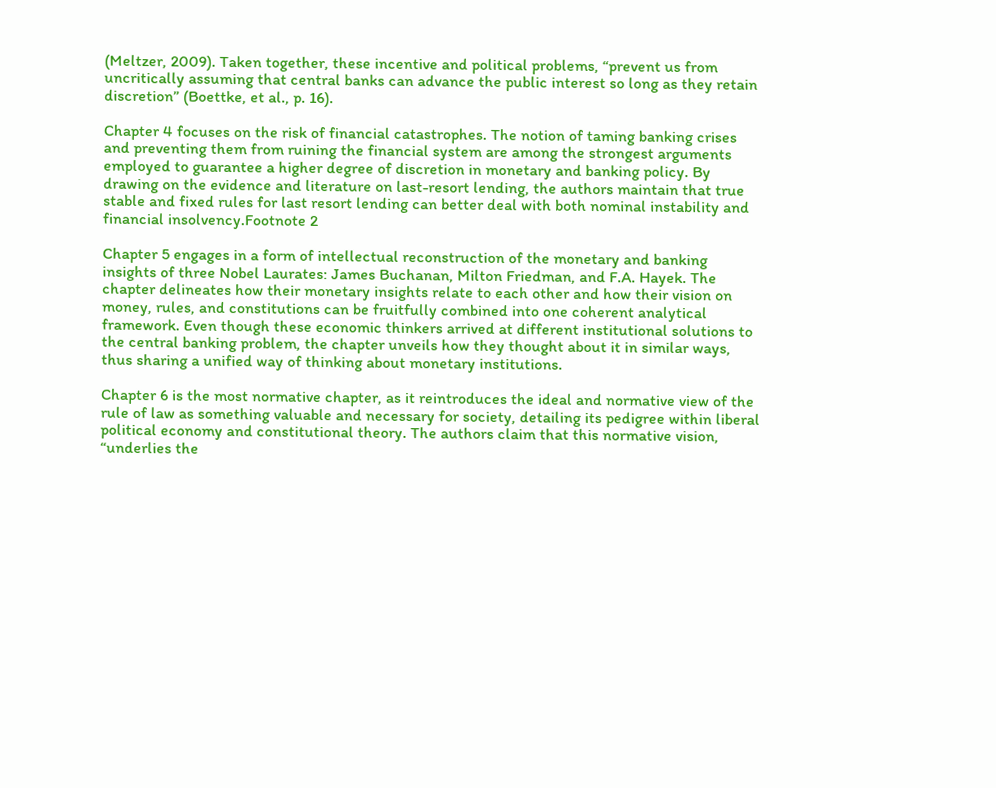(Meltzer, 2009). Taken together, these incentive and political problems, “prevent us from uncritically assuming that central banks can advance the public interest so long as they retain discretion” (Boettke, et al., p. 16).

Chapter 4 focuses on the risk of financial catastrophes. The notion of taming banking crises and preventing them from ruining the financial system are among the strongest arguments employed to guarantee a higher degree of discretion in monetary and banking policy. By drawing on the evidence and literature on last-resort lending, the authors maintain that true stable and fixed rules for last resort lending can better deal with both nominal instability and financial insolvency.Footnote 2

Chapter 5 engages in a form of intellectual reconstruction of the monetary and banking insights of three Nobel Laurates: James Buchanan, Milton Friedman, and F.A. Hayek. The chapter delineates how their monetary insights relate to each other and how their vision on money, rules, and constitutions can be fruitfully combined into one coherent analytical framework. Even though these economic thinkers arrived at different institutional solutions to the central banking problem, the chapter unveils how they thought about it in similar ways, thus sharing a unified way of thinking about monetary institutions.

Chapter 6 is the most normative chapter, as it reintroduces the ideal and normative view of the rule of law as something valuable and necessary for society, detailing its pedigree within liberal political economy and constitutional theory. The authors claim that this normative vision, “underlies the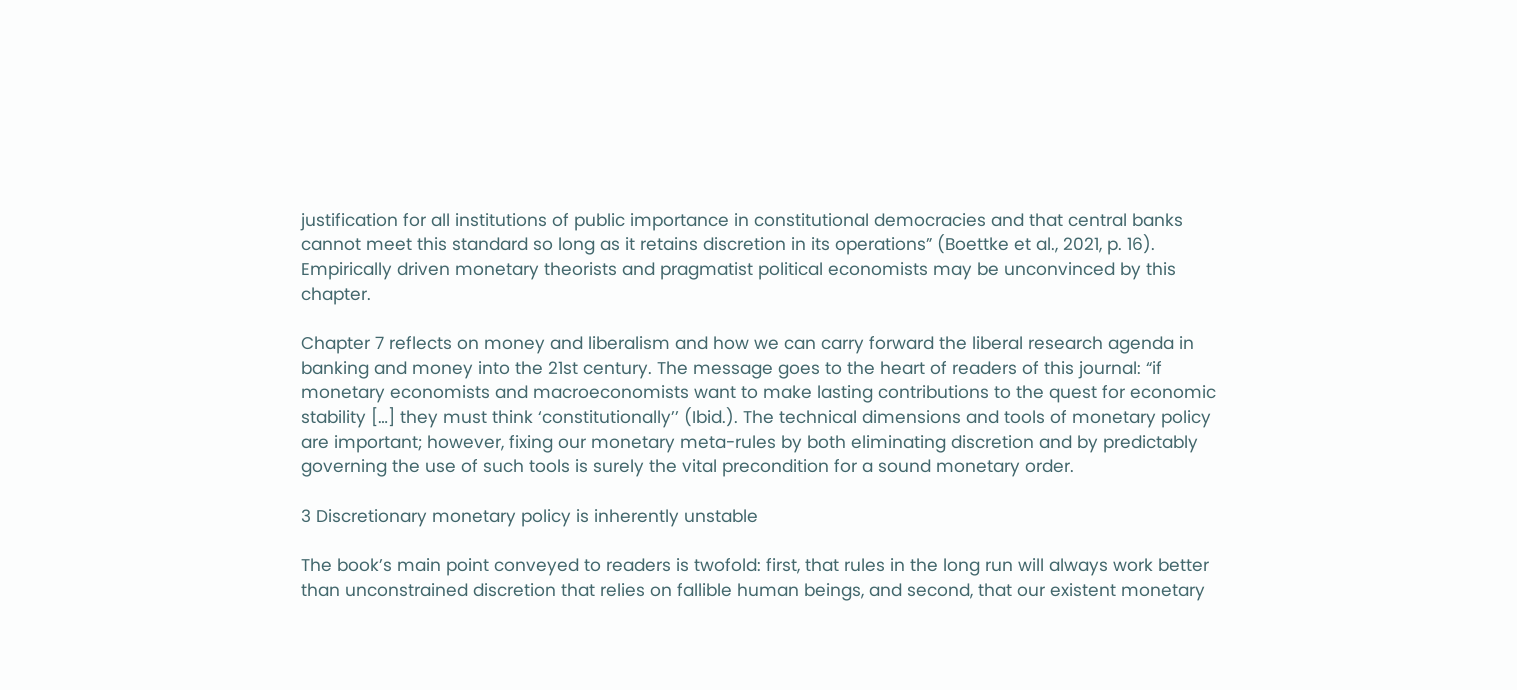justification for all institutions of public importance in constitutional democracies and that central banks cannot meet this standard so long as it retains discretion in its operations” (Boettke et al., 2021, p. 16). Empirically driven monetary theorists and pragmatist political economists may be unconvinced by this chapter.

Chapter 7 reflects on money and liberalism and how we can carry forward the liberal research agenda in banking and money into the 21st century. The message goes to the heart of readers of this journal: “if monetary economists and macroeconomists want to make lasting contributions to the quest for economic stability […] they must think ‘constitutionally’’ (Ibid.). The technical dimensions and tools of monetary policy are important; however, fixing our monetary meta-rules by both eliminating discretion and by predictably governing the use of such tools is surely the vital precondition for a sound monetary order.

3 Discretionary monetary policy is inherently unstable

The book’s main point conveyed to readers is twofold: first, that rules in the long run will always work better than unconstrained discretion that relies on fallible human beings, and second, that our existent monetary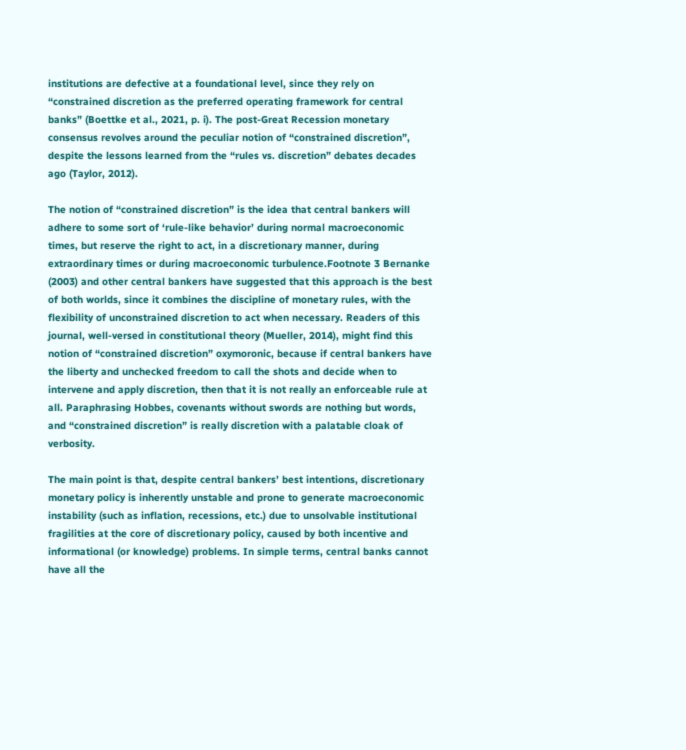institutions are defective at a foundational level, since they rely on “constrained discretion as the preferred operating framework for central banks” (Boettke et al., 2021, p. i). The post-Great Recession monetary consensus revolves around the peculiar notion of “constrained discretion”, despite the lessons learned from the “rules vs. discretion” debates decades ago (Taylor, 2012).

The notion of “constrained discretion” is the idea that central bankers will adhere to some sort of ‘rule-like behavior’ during normal macroeconomic times, but reserve the right to act, in a discretionary manner, during extraordinary times or during macroeconomic turbulence.Footnote 3 Bernanke (2003) and other central bankers have suggested that this approach is the best of both worlds, since it combines the discipline of monetary rules, with the flexibility of unconstrained discretion to act when necessary. Readers of this journal, well-versed in constitutional theory (Mueller, 2014), might find this notion of “constrained discretion” oxymoronic, because if central bankers have the liberty and unchecked freedom to call the shots and decide when to intervene and apply discretion, then that it is not really an enforceable rule at all. Paraphrasing Hobbes, covenants without swords are nothing but words, and “constrained discretion” is really discretion with a palatable cloak of verbosity.

The main point is that, despite central bankers’ best intentions, discretionary monetary policy is inherently unstable and prone to generate macroeconomic instability (such as inflation, recessions, etc.) due to unsolvable institutional fragilities at the core of discretionary policy, caused by both incentive and informational (or knowledge) problems. In simple terms, central banks cannot have all the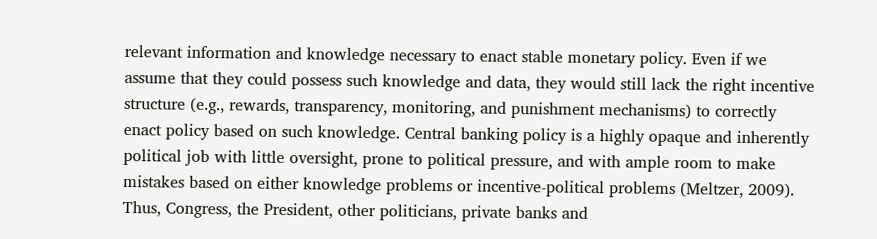relevant information and knowledge necessary to enact stable monetary policy. Even if we assume that they could possess such knowledge and data, they would still lack the right incentive structure (e.g., rewards, transparency, monitoring, and punishment mechanisms) to correctly enact policy based on such knowledge. Central banking policy is a highly opaque and inherently political job with little oversight, prone to political pressure, and with ample room to make mistakes based on either knowledge problems or incentive-political problems (Meltzer, 2009). Thus, Congress, the President, other politicians, private banks and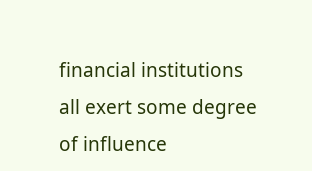financial institutions all exert some degree of influence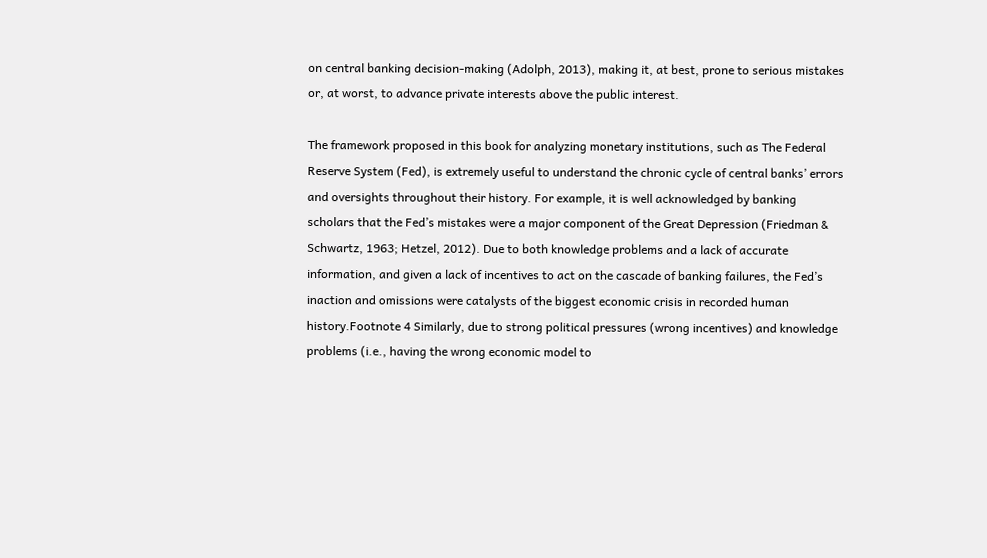on central banking decision-making (Adolph, 2013), making it, at best, prone to serious mistakes or, at worst, to advance private interests above the public interest.

The framework proposed in this book for analyzing monetary institutions, such as The Federal Reserve System (Fed), is extremely useful to understand the chronic cycle of central banks’ errors and oversights throughout their history. For example, it is well acknowledged by banking scholars that the Fed’s mistakes were a major component of the Great Depression (Friedman & Schwartz, 1963; Hetzel, 2012). Due to both knowledge problems and a lack of accurate information, and given a lack of incentives to act on the cascade of banking failures, the Fed’s inaction and omissions were catalysts of the biggest economic crisis in recorded human history.Footnote 4 Similarly, due to strong political pressures (wrong incentives) and knowledge problems (i.e., having the wrong economic model to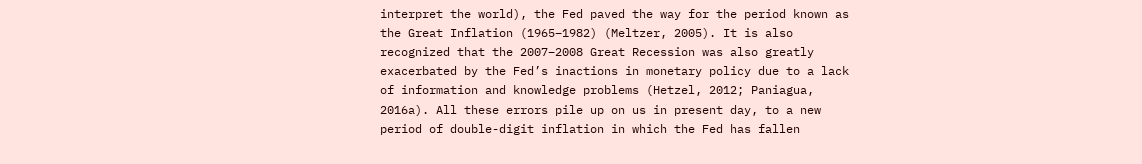interpret the world), the Fed paved the way for the period known as the Great Inflation (1965–1982) (Meltzer, 2005). It is also recognized that the 2007–2008 Great Recession was also greatly exacerbated by the Fed’s inactions in monetary policy due to a lack of information and knowledge problems (Hetzel, 2012; Paniagua, 2016a). All these errors pile up on us in present day, to a new period of double-digit inflation in which the Fed has fallen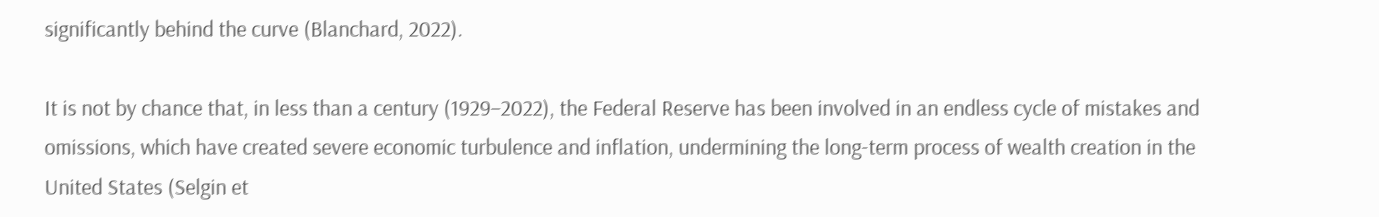significantly behind the curve (Blanchard, 2022).

It is not by chance that, in less than a century (1929–2022), the Federal Reserve has been involved in an endless cycle of mistakes and omissions, which have created severe economic turbulence and inflation, undermining the long-term process of wealth creation in the United States (Selgin et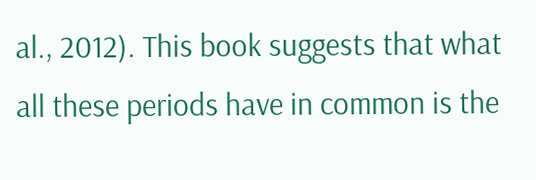al., 2012). This book suggests that what all these periods have in common is the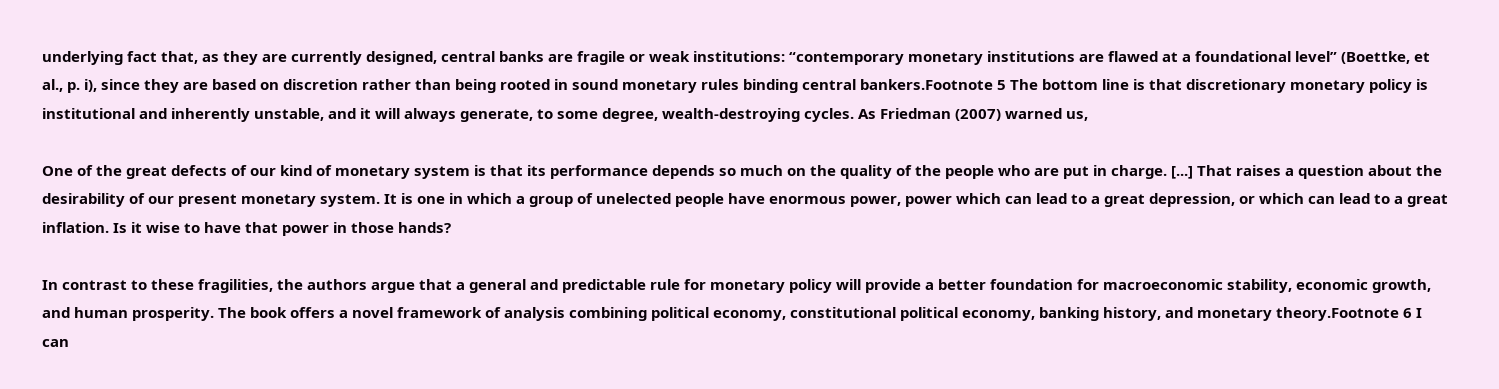underlying fact that, as they are currently designed, central banks are fragile or weak institutions: “contemporary monetary institutions are flawed at a foundational level” (Boettke, et al., p. i), since they are based on discretion rather than being rooted in sound monetary rules binding central bankers.Footnote 5 The bottom line is that discretionary monetary policy is institutional and inherently unstable, and it will always generate, to some degree, wealth-destroying cycles. As Friedman (2007) warned us,

One of the great defects of our kind of monetary system is that its performance depends so much on the quality of the people who are put in charge. [...] That raises a question about the desirability of our present monetary system. It is one in which a group of unelected people have enormous power, power which can lead to a great depression, or which can lead to a great inflation. Is it wise to have that power in those hands?

In contrast to these fragilities, the authors argue that a general and predictable rule for monetary policy will provide a better foundation for macroeconomic stability, economic growth, and human prosperity. The book offers a novel framework of analysis combining political economy, constitutional political economy, banking history, and monetary theory.Footnote 6 I can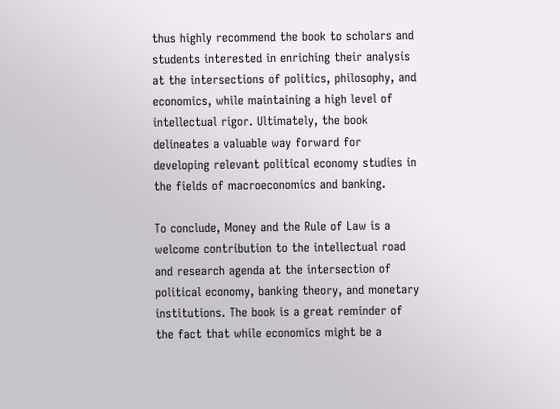thus highly recommend the book to scholars and students interested in enriching their analysis at the intersections of politics, philosophy, and economics, while maintaining a high level of intellectual rigor. Ultimately, the book delineates a valuable way forward for developing relevant political economy studies in the fields of macroeconomics and banking.

To conclude, Money and the Rule of Law is a welcome contribution to the intellectual road and research agenda at the intersection of political economy, banking theory, and monetary institutions. The book is a great reminder of the fact that while economics might be a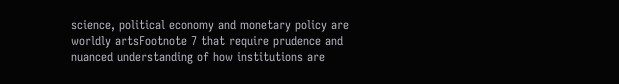science, political economy and monetary policy are worldly artsFootnote 7 that require prudence and nuanced understanding of how institutions are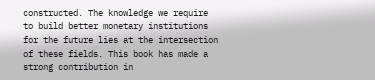constructed. The knowledge we require to build better monetary institutions for the future lies at the intersection of these fields. This book has made a strong contribution in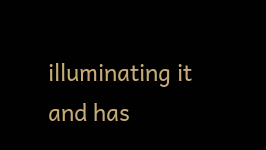illuminating it and has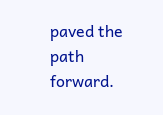paved the path forward.